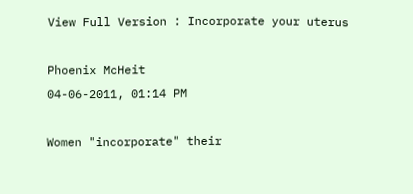View Full Version : Incorporate your uterus

Phoenix McHeit
04-06-2011, 01:14 PM

Women "incorporate" their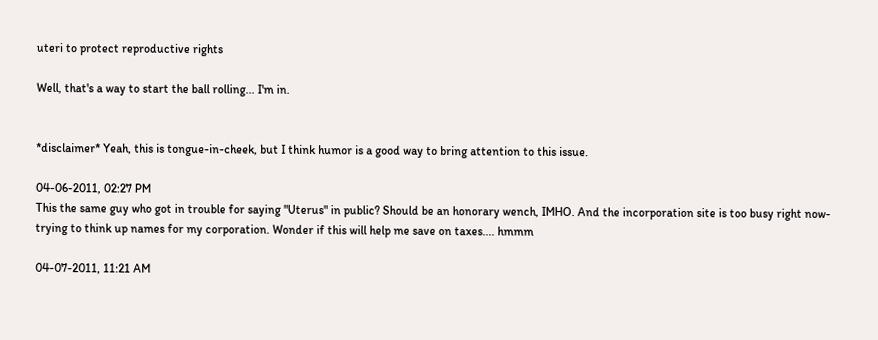uteri to protect reproductive rights

Well, that's a way to start the ball rolling... I'm in.


*disclaimer* Yeah, this is tongue-in-cheek, but I think humor is a good way to bring attention to this issue.

04-06-2011, 02:27 PM
This the same guy who got in trouble for saying "Uterus" in public? Should be an honorary wench, IMHO. And the incorporation site is too busy right now- trying to think up names for my corporation. Wonder if this will help me save on taxes.... hmmm

04-07-2011, 11:21 AM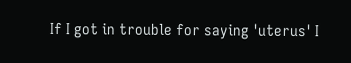If I got in trouble for saying 'uterus' I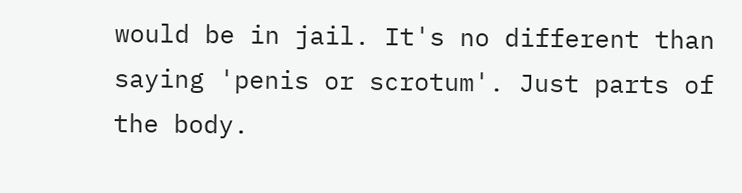would be in jail. It's no different than saying 'penis or scrotum'. Just parts of the body.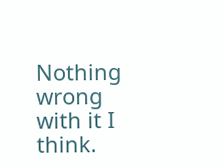Nothing wrong with it I think.